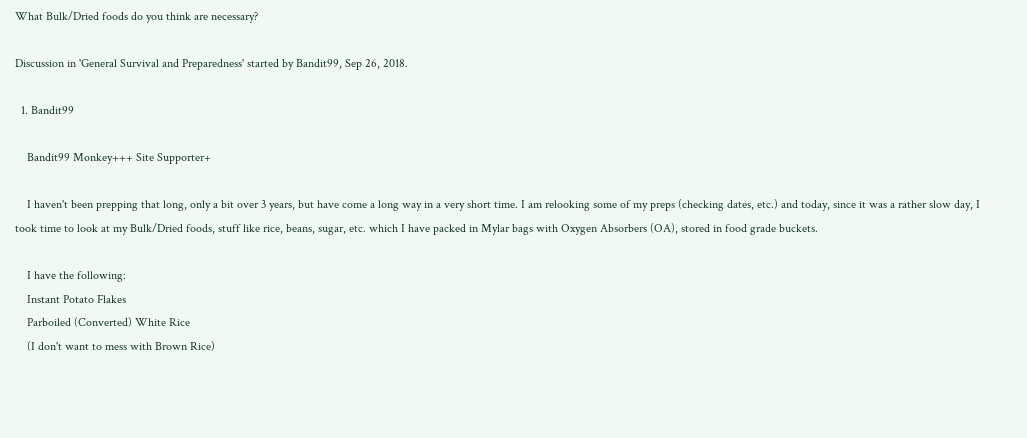What Bulk/Dried foods do you think are necessary?

Discussion in 'General Survival and Preparedness' started by Bandit99, Sep 26, 2018.

  1. Bandit99

    Bandit99 Monkey+++ Site Supporter+

    I haven't been prepping that long, only a bit over 3 years, but have come a long way in a very short time. I am relooking some of my preps (checking dates, etc.) and today, since it was a rather slow day, I took time to look at my Bulk/Dried foods, stuff like rice, beans, sugar, etc. which I have packed in Mylar bags with Oxygen Absorbers (OA), stored in food grade buckets.

    I have the following:
    Instant Potato Flakes
    Parboiled (Converted) White Rice
    (I don't want to mess with Brown Rice)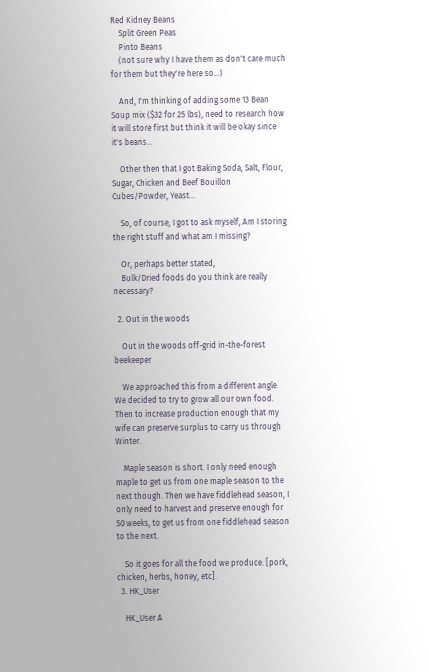Red Kidney Beans
    Split Green Peas
    Pinto Beans
    (not sure why I have them as don't care much for them but they're here so...)

    And, I'm thinking of adding some 13 Bean Soup mix ($32 for 25 lbs), need to research how it will store first but think it will be okay since it's beans...

    Other then that I got Baking Soda, Salt, Flour, Sugar, Chicken and Beef Bouillon Cubes/Powder, Yeast...

    So, of course, I got to ask myself, Am I storing the right stuff and what am I missing?

    Or, perhaps better stated,
    Bulk/Dried foods do you think are really necessary?

  2. Out in the woods

    Out in the woods off-grid in-the-forest beekeeper

    We approached this from a different angle. We decided to try to grow all our own food. Then to increase production enough that my wife can preserve surplus to carry us through Winter.

    Maple season is short. I only need enough maple to get us from one maple season to the next though. Then we have fiddlehead season, I only need to harvest and preserve enough for 50 weeks, to get us from one fiddlehead season to the next.

    So it goes for all the food we produce. [pork, chicken, herbs, honey, etc].
  3. HK_User

    HK_User A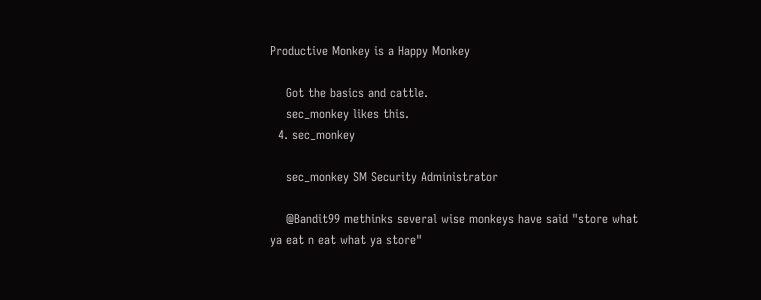Productive Monkey is a Happy Monkey

    Got the basics and cattle.
    sec_monkey likes this.
  4. sec_monkey

    sec_monkey SM Security Administrator

    @Bandit99 methinks several wise monkeys have said "store what ya eat n eat what ya store"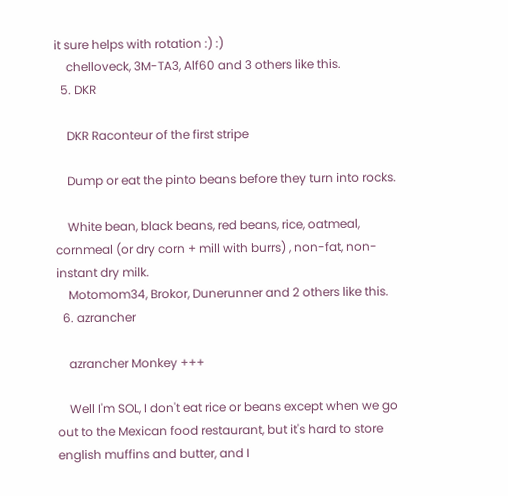it sure helps with rotation :) :)
    chelloveck, 3M-TA3, Alf60 and 3 others like this.
  5. DKR

    DKR Raconteur of the first stripe

    Dump or eat the pinto beans before they turn into rocks.

    White bean, black beans, red beans, rice, oatmeal, cornmeal (or dry corn + mill with burrs) , non-fat, non-instant dry milk.
    Motomom34, Brokor, Dunerunner and 2 others like this.
  6. azrancher

    azrancher Monkey +++

    Well I'm SOL, I don't eat rice or beans except when we go out to the Mexican food restaurant, but it's hard to store english muffins and butter, and I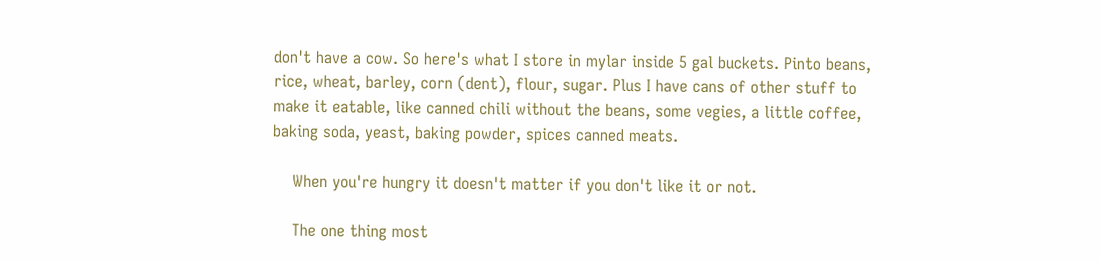don't have a cow. So here's what I store in mylar inside 5 gal buckets. Pinto beans, rice, wheat, barley, corn (dent), flour, sugar. Plus I have cans of other stuff to make it eatable, like canned chili without the beans, some vegies, a little coffee, baking soda, yeast, baking powder, spices canned meats.

    When you're hungry it doesn't matter if you don't like it or not.

    The one thing most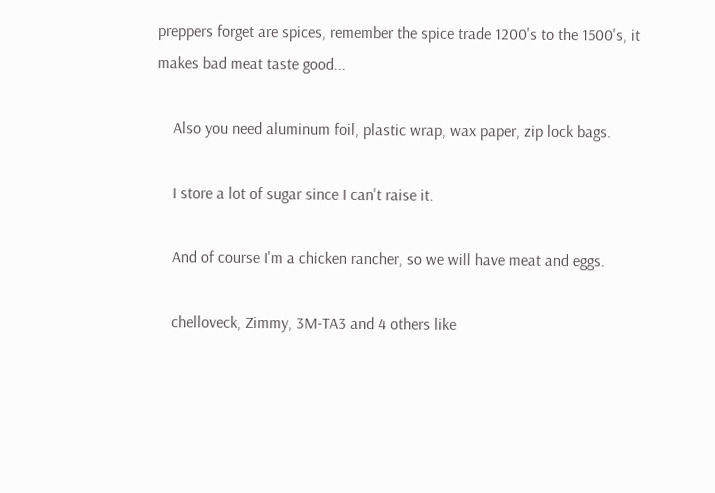preppers forget are spices, remember the spice trade 1200's to the 1500's, it makes bad meat taste good...

    Also you need aluminum foil, plastic wrap, wax paper, zip lock bags.

    I store a lot of sugar since I can't raise it.

    And of course I'm a chicken rancher, so we will have meat and eggs.

    chelloveck, Zimmy, 3M-TA3 and 4 others like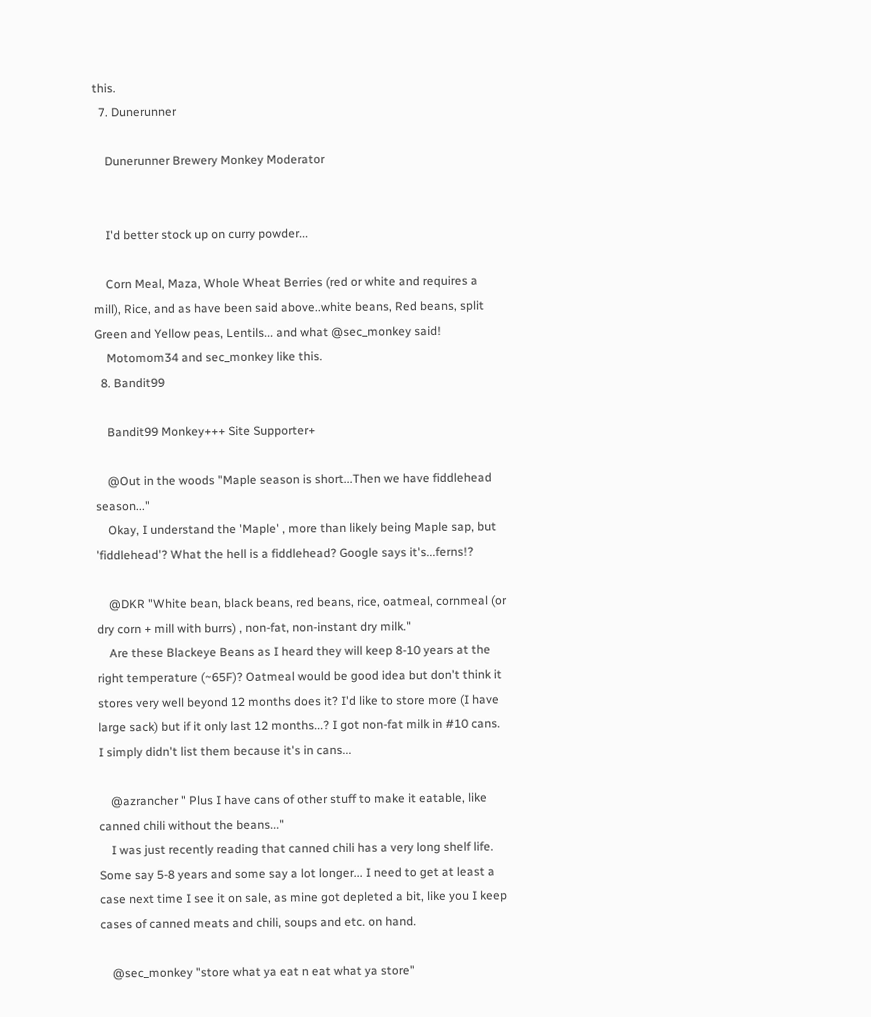this.
  7. Dunerunner

    Dunerunner Brewery Monkey Moderator


    I'd better stock up on curry powder...

    Corn Meal, Maza, Whole Wheat Berries (red or white and requires a mill), Rice, and as have been said above..white beans, Red beans, split Green and Yellow peas, Lentils... and what @sec_monkey said!
    Motomom34 and sec_monkey like this.
  8. Bandit99

    Bandit99 Monkey+++ Site Supporter+

    @Out in the woods "Maple season is short...Then we have fiddlehead season..."
    Okay, I understand the 'Maple' , more than likely being Maple sap, but 'fiddlehead'? What the hell is a fiddlehead? Google says it's...ferns!?

    @DKR "White bean, black beans, red beans, rice, oatmeal, cornmeal (or dry corn + mill with burrs) , non-fat, non-instant dry milk."
    Are these Blackeye Beans as I heard they will keep 8-10 years at the right temperature (~65F)? Oatmeal would be good idea but don't think it stores very well beyond 12 months does it? I'd like to store more (I have large sack) but if it only last 12 months...? I got non-fat milk in #10 cans. I simply didn't list them because it's in cans...

    @azrancher " Plus I have cans of other stuff to make it eatable, like canned chili without the beans..."
    I was just recently reading that canned chili has a very long shelf life. Some say 5-8 years and some say a lot longer... I need to get at least a case next time I see it on sale, as mine got depleted a bit, like you I keep cases of canned meats and chili, soups and etc. on hand.

    @sec_monkey "store what ya eat n eat what ya store"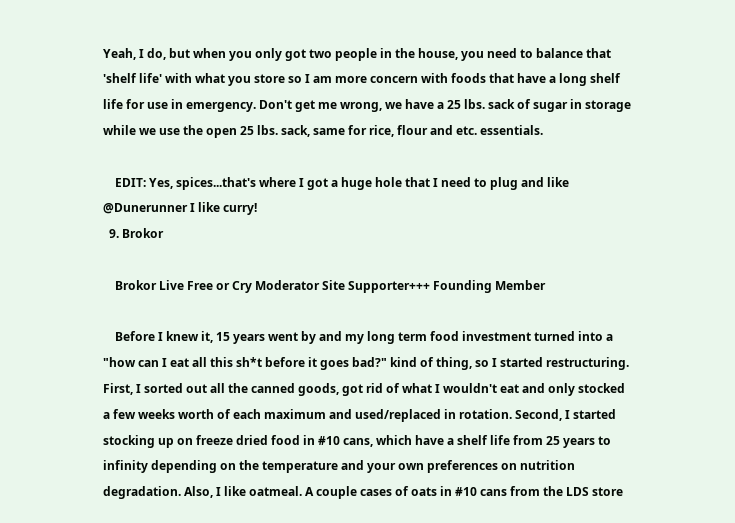Yeah, I do, but when you only got two people in the house, you need to balance that 'shelf life' with what you store so I am more concern with foods that have a long shelf life for use in emergency. Don't get me wrong, we have a 25 lbs. sack of sugar in storage while we use the open 25 lbs. sack, same for rice, flour and etc. essentials.

    EDIT: Yes, spices...that's where I got a huge hole that I need to plug and like @Dunerunner I like curry!
  9. Brokor

    Brokor Live Free or Cry Moderator Site Supporter+++ Founding Member

    Before I knew it, 15 years went by and my long term food investment turned into a "how can I eat all this sh*t before it goes bad?" kind of thing, so I started restructuring. First, I sorted out all the canned goods, got rid of what I wouldn't eat and only stocked a few weeks worth of each maximum and used/replaced in rotation. Second, I started stocking up on freeze dried food in #10 cans, which have a shelf life from 25 years to infinity depending on the temperature and your own preferences on nutrition degradation. Also, I like oatmeal. A couple cases of oats in #10 cans from the LDS store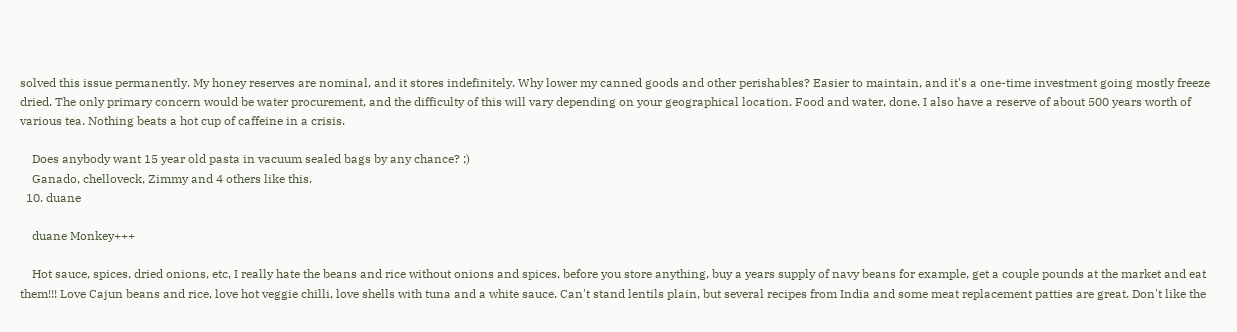solved this issue permanently. My honey reserves are nominal, and it stores indefinitely. Why lower my canned goods and other perishables? Easier to maintain, and it's a one-time investment going mostly freeze dried. The only primary concern would be water procurement, and the difficulty of this will vary depending on your geographical location. Food and water, done. I also have a reserve of about 500 years worth of various tea. Nothing beats a hot cup of caffeine in a crisis.

    Does anybody want 15 year old pasta in vacuum sealed bags by any chance? ;)
    Ganado, chelloveck, Zimmy and 4 others like this.
  10. duane

    duane Monkey+++

    Hot sauce, spices, dried onions, etc, I really hate the beans and rice without onions and spices, before you store anything, buy a years supply of navy beans for example, get a couple pounds at the market and eat them!!! Love Cajun beans and rice, love hot veggie chilli, love shells with tuna and a white sauce. Can't stand lentils plain, but several recipes from India and some meat replacement patties are great. Don't like the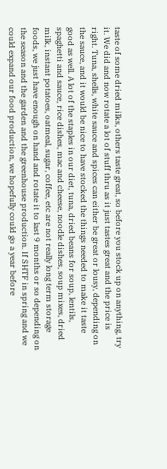taste of some dried milks, others taste great, so before you stock up on anything, try it. We did and now rotate a lot of stuff thru as it just tastes great and the price is right. Tuna, shells, white sauce and spices can either be great or lousy, depending on the sauce, and it would be nice to have stocked the things needed to make it taste good as well. A lot of the staples in our diet, tuna, dried beans for soup, lentils, spaghetti and sauce, rice dishes, mac and cheese, noodle dishes, soup mixes, dried milk, instant potatoes, oatmeal, sugar, coffee, etc are not really long term storage foods, we just have enough on hand and rotate it to last 9 months or so depending on the season and the garden and the greenhouse production. If SHTF in spring and we could expand our food production, we hopefully could go a year before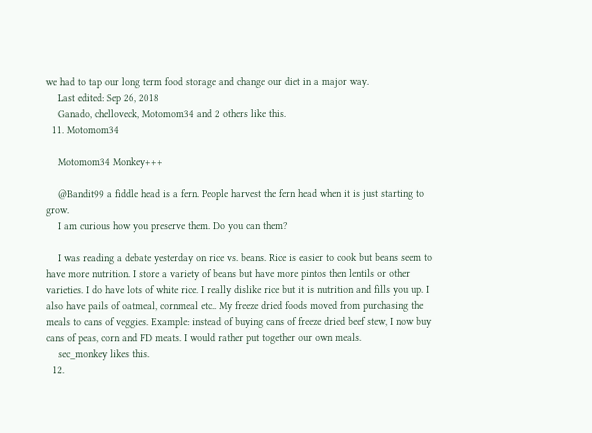we had to tap our long term food storage and change our diet in a major way.
    Last edited: Sep 26, 2018
    Ganado, chelloveck, Motomom34 and 2 others like this.
  11. Motomom34

    Motomom34 Monkey+++

    @Bandit99 a fiddle head is a fern. People harvest the fern head when it is just starting to grow.
    I am curious how you preserve them. Do you can them?

    I was reading a debate yesterday on rice vs. beans. Rice is easier to cook but beans seem to have more nutrition. I store a variety of beans but have more pintos then lentils or other varieties. I do have lots of white rice. I really dislike rice but it is nutrition and fills you up. I also have pails of oatmeal, cornmeal etc.. My freeze dried foods moved from purchasing the meals to cans of veggies. Example: instead of buying cans of freeze dried beef stew, I now buy cans of peas, corn and FD meats. I would rather put together our own meals.
    sec_monkey likes this.
  12.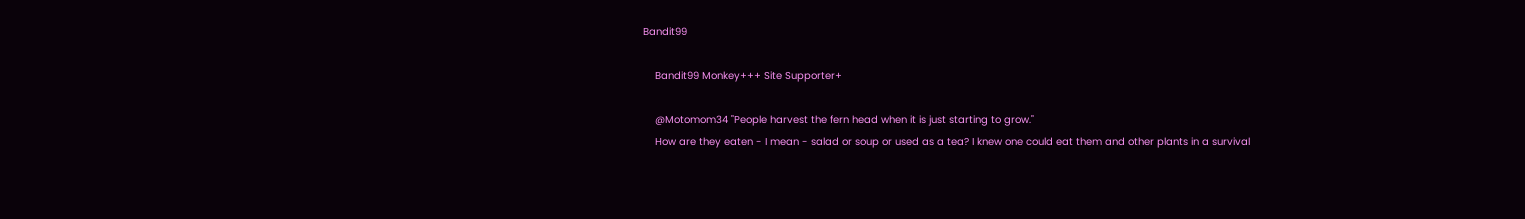Bandit99

    Bandit99 Monkey+++ Site Supporter+

    @Motomom34 "People harvest the fern head when it is just starting to grow."
    How are they eaten - I mean - salad or soup or used as a tea? I knew one could eat them and other plants in a survival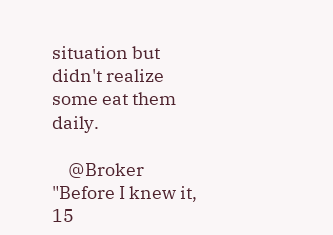situation but didn't realize some eat them daily.

    @Broker "Before I knew it, 15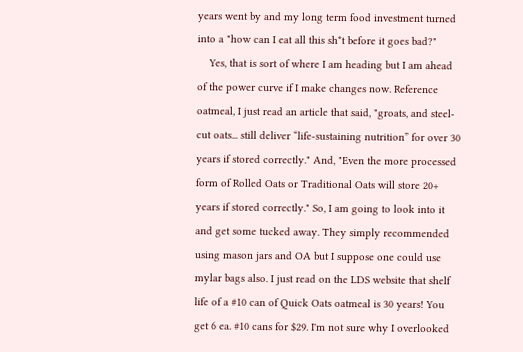years went by and my long term food investment turned into a "how can I eat all this sh*t before it goes bad?"
    Yes, that is sort of where I am heading but I am ahead of the power curve if I make changes now. Reference oatmeal, I just read an article that said, "groats, and steel-cut oats... still deliver “life-sustaining nutrition” for over 30 years if stored correctly." And, "Even the more processed form of Rolled Oats or Traditional Oats will store 20+ years if stored correctly." So, I am going to look into it and get some tucked away. They simply recommended using mason jars and OA but I suppose one could use mylar bags also. I just read on the LDS website that shelf life of a #10 can of Quick Oats oatmeal is 30 years! You get 6 ea. #10 cans for $29. I'm not sure why I overlooked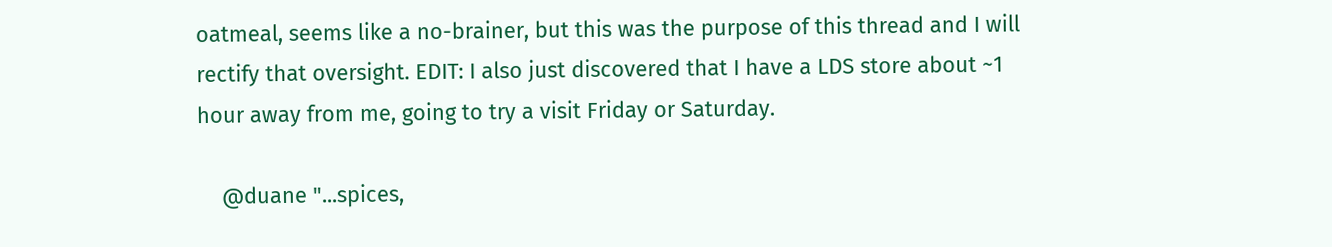oatmeal, seems like a no-brainer, but this was the purpose of this thread and I will rectify that oversight. EDIT: I also just discovered that I have a LDS store about ~1 hour away from me, going to try a visit Friday or Saturday.

    @duane "...spices,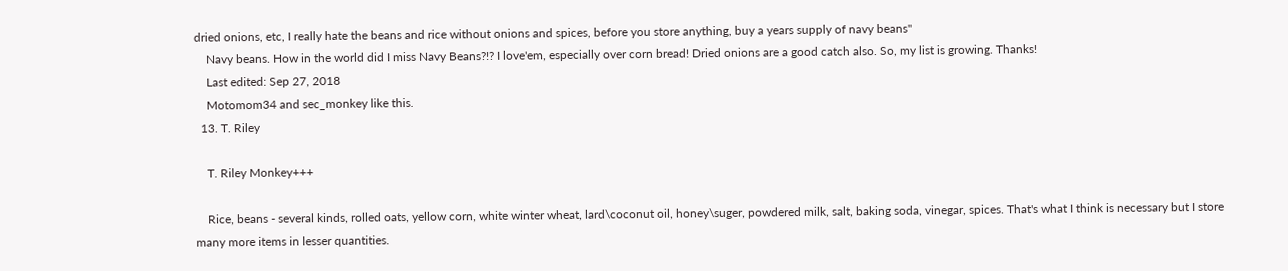dried onions, etc, I really hate the beans and rice without onions and spices, before you store anything, buy a years supply of navy beans"
    Navy beans. How in the world did I miss Navy Beans?!? I love'em, especially over corn bread! Dried onions are a good catch also. So, my list is growing. Thanks!
    Last edited: Sep 27, 2018
    Motomom34 and sec_monkey like this.
  13. T. Riley

    T. Riley Monkey+++

    Rice, beans - several kinds, rolled oats, yellow corn, white winter wheat, lard\coconut oil, honey\suger, powdered milk, salt, baking soda, vinegar, spices. That's what I think is necessary but I store many more items in lesser quantities.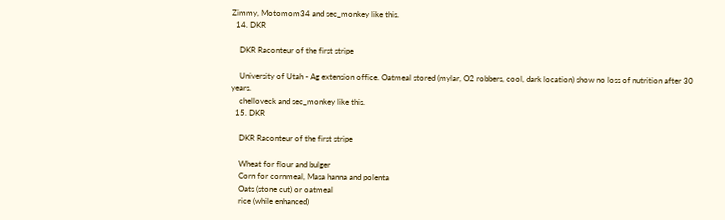Zimmy, Motomom34 and sec_monkey like this.
  14. DKR

    DKR Raconteur of the first stripe

    University of Utah - Ag extension office. Oatmeal stored (mylar, O2 robbers, cool, dark location) show no loss of nutrition after 30 years.
    chelloveck and sec_monkey like this.
  15. DKR

    DKR Raconteur of the first stripe

    Wheat for flour and bulger
    Corn for cornmeal, Masa hanna and polenta
    Oats (stone cut) or oatmeal
    rice (while enhanced)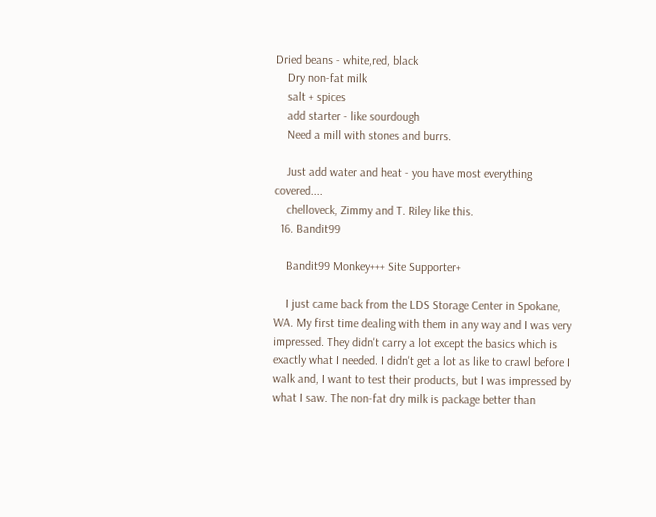Dried beans - white,red, black
    Dry non-fat milk
    salt + spices
    add starter - like sourdough
    Need a mill with stones and burrs.

    Just add water and heat - you have most everything covered....
    chelloveck, Zimmy and T. Riley like this.
  16. Bandit99

    Bandit99 Monkey+++ Site Supporter+

    I just came back from the LDS Storage Center in Spokane, WA. My first time dealing with them in any way and I was very impressed. They didn't carry a lot except the basics which is exactly what I needed. I didn't get a lot as like to crawl before I walk and, I want to test their products, but I was impressed by what I saw. The non-fat dry milk is package better than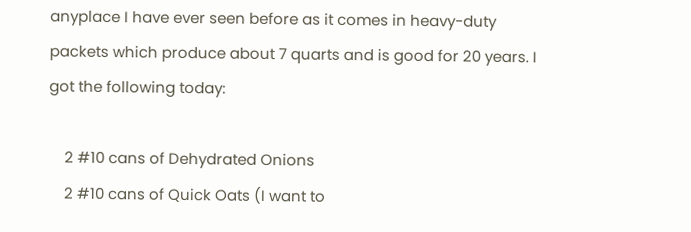anyplace I have ever seen before as it comes in heavy-duty packets which produce about 7 quarts and is good for 20 years. I got the following today:

    2 #10 cans of Dehydrated Onions
    2 #10 cans of Quick Oats (I want to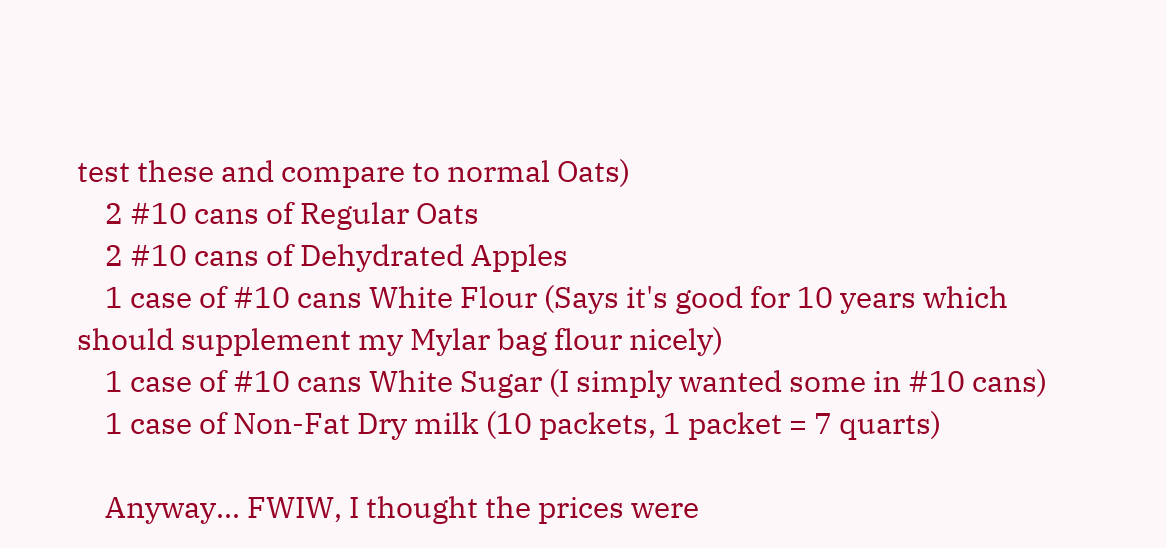test these and compare to normal Oats)
    2 #10 cans of Regular Oats
    2 #10 cans of Dehydrated Apples
    1 case of #10 cans White Flour (Says it's good for 10 years which should supplement my Mylar bag flour nicely)
    1 case of #10 cans White Sugar (I simply wanted some in #10 cans)
    1 case of Non-Fat Dry milk (10 packets, 1 packet = 7 quarts)

    Anyway... FWIW, I thought the prices were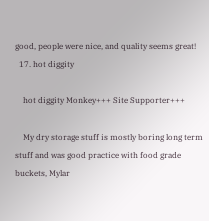good, people were nice, and quality seems great!
  17. hot diggity

    hot diggity Monkey+++ Site Supporter+++

    My dry storage stuff is mostly boring long term stuff and was good practice with food grade buckets, Mylar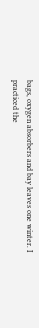bags, oxygen absorbers and bay leaves one winter. I practiced the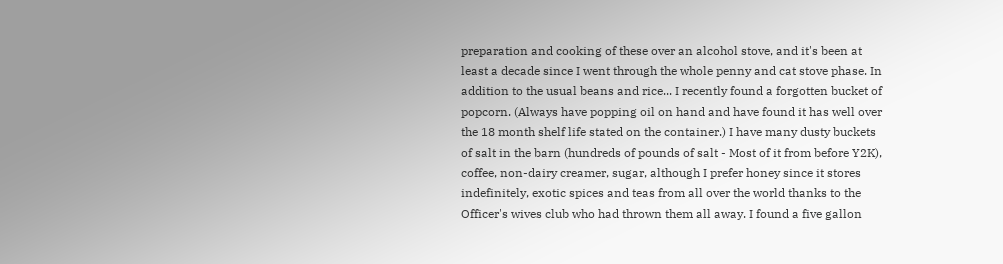preparation and cooking of these over an alcohol stove, and it's been at least a decade since I went through the whole penny and cat stove phase. In addition to the usual beans and rice... I recently found a forgotten bucket of popcorn. (Always have popping oil on hand and have found it has well over the 18 month shelf life stated on the container.) I have many dusty buckets of salt in the barn (hundreds of pounds of salt - Most of it from before Y2K), coffee, non-dairy creamer, sugar, although I prefer honey since it stores indefinitely, exotic spices and teas from all over the world thanks to the Officer's wives club who had thrown them all away. I found a five gallon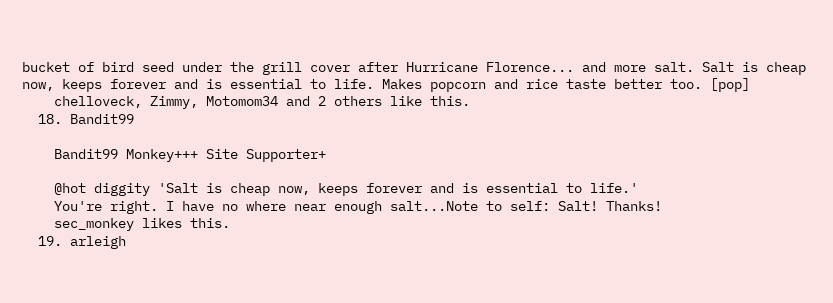bucket of bird seed under the grill cover after Hurricane Florence... and more salt. Salt is cheap now, keeps forever and is essential to life. Makes popcorn and rice taste better too. [pop]
    chelloveck, Zimmy, Motomom34 and 2 others like this.
  18. Bandit99

    Bandit99 Monkey+++ Site Supporter+

    @hot diggity 'Salt is cheap now, keeps forever and is essential to life.'
    You're right. I have no where near enough salt...Note to self: Salt! Thanks!
    sec_monkey likes this.
  19. arleigh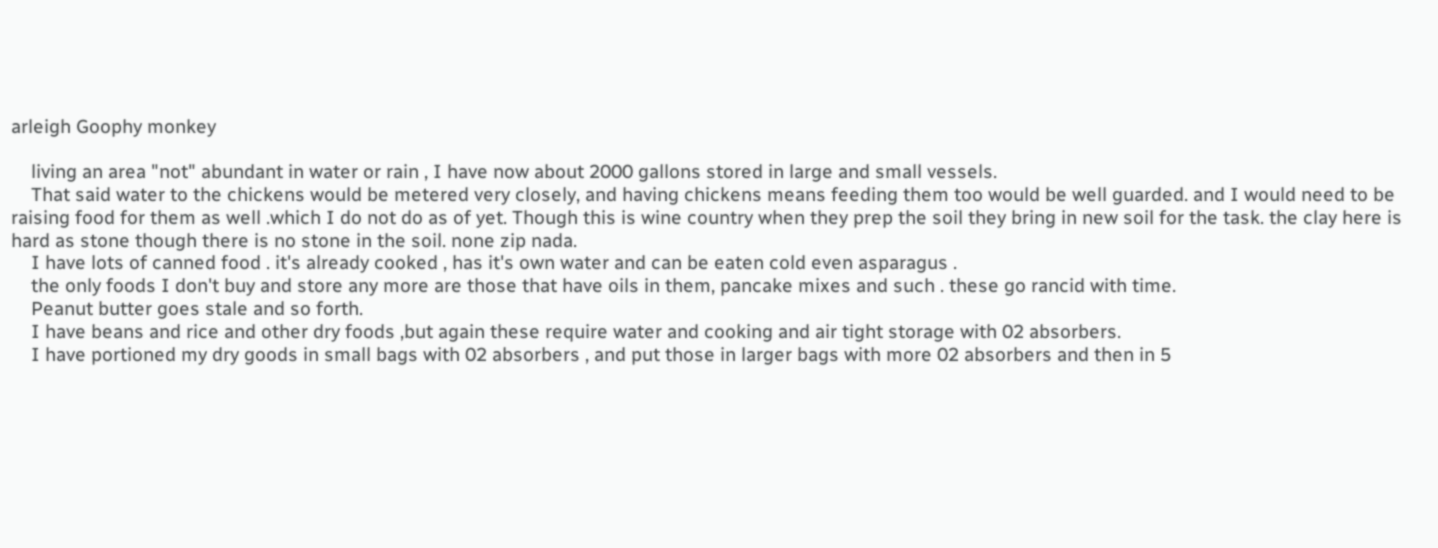arleigh Goophy monkey

    living an area "not" abundant in water or rain , I have now about 2000 gallons stored in large and small vessels.
    That said water to the chickens would be metered very closely, and having chickens means feeding them too would be well guarded. and I would need to be raising food for them as well .which I do not do as of yet. Though this is wine country when they prep the soil they bring in new soil for the task. the clay here is hard as stone though there is no stone in the soil. none zip nada.
    I have lots of canned food . it's already cooked , has it's own water and can be eaten cold even asparagus .
    the only foods I don't buy and store any more are those that have oils in them, pancake mixes and such . these go rancid with time.
    Peanut butter goes stale and so forth.
    I have beans and rice and other dry foods ,but again these require water and cooking and air tight storage with 02 absorbers.
    I have portioned my dry goods in small bags with 02 absorbers , and put those in larger bags with more 02 absorbers and then in 5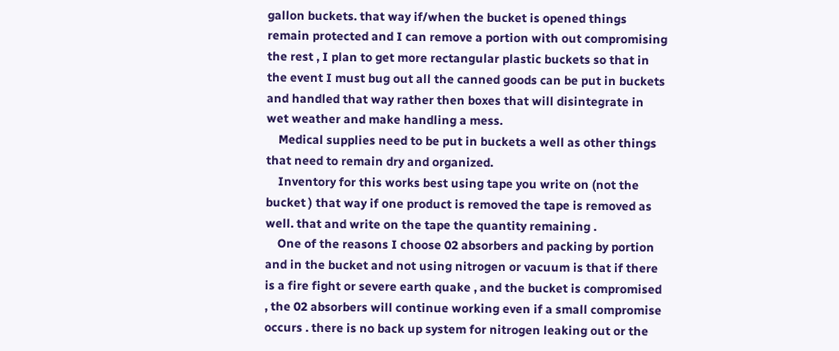gallon buckets. that way if/when the bucket is opened things remain protected and I can remove a portion with out compromising the rest , I plan to get more rectangular plastic buckets so that in the event I must bug out all the canned goods can be put in buckets and handled that way rather then boxes that will disintegrate in wet weather and make handling a mess.
    Medical supplies need to be put in buckets a well as other things that need to remain dry and organized.
    Inventory for this works best using tape you write on (not the bucket ) that way if one product is removed the tape is removed as well. that and write on the tape the quantity remaining .
    One of the reasons I choose 02 absorbers and packing by portion and in the bucket and not using nitrogen or vacuum is that if there is a fire fight or severe earth quake , and the bucket is compromised , the 02 absorbers will continue working even if a small compromise occurs . there is no back up system for nitrogen leaking out or the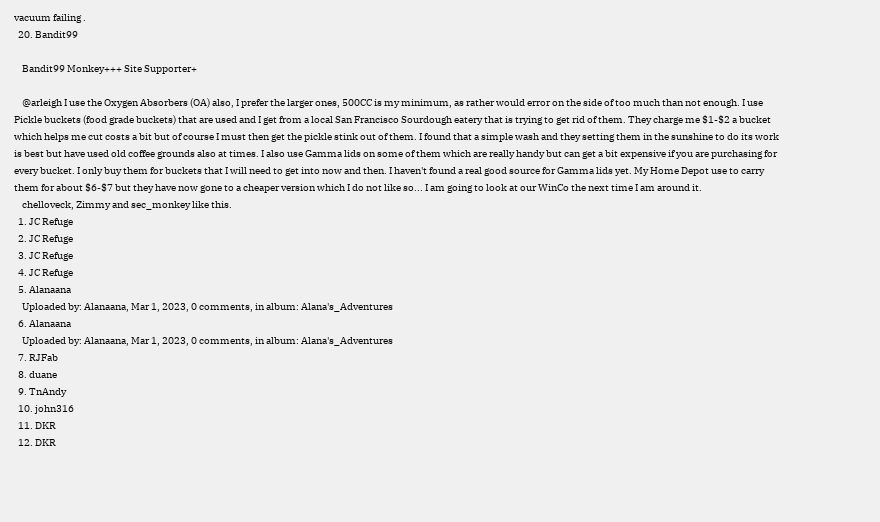vacuum failing .
  20. Bandit99

    Bandit99 Monkey+++ Site Supporter+

    @arleigh I use the Oxygen Absorbers (OA) also, I prefer the larger ones, 500CC is my minimum, as rather would error on the side of too much than not enough. I use Pickle buckets (food grade buckets) that are used and I get from a local San Francisco Sourdough eatery that is trying to get rid of them. They charge me $1-$2 a bucket which helps me cut costs a bit but of course I must then get the pickle stink out of them. I found that a simple wash and they setting them in the sunshine to do its work is best but have used old coffee grounds also at times. I also use Gamma lids on some of them which are really handy but can get a bit expensive if you are purchasing for every bucket. I only buy them for buckets that I will need to get into now and then. I haven't found a real good source for Gamma lids yet. My Home Depot use to carry them for about $6-$7 but they have now gone to a cheaper version which I do not like so... I am going to look at our WinCo the next time I am around it.
    chelloveck, Zimmy and sec_monkey like this.
  1. JC Refuge
  2. JC Refuge
  3. JC Refuge
  4. JC Refuge
  5. Alanaana
    Uploaded by: Alanaana, Mar 1, 2023, 0 comments, in album: Alana's_Adventures
  6. Alanaana
    Uploaded by: Alanaana, Mar 1, 2023, 0 comments, in album: Alana's_Adventures
  7. RJFab
  8. duane
  9. TnAndy
  10. john316
  11. DKR
  12. DKR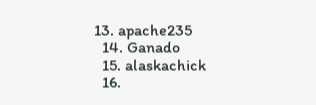13. apache235
  14. Ganado
  15. alaskachick
  16.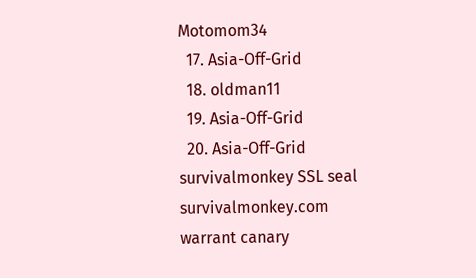Motomom34
  17. Asia-Off-Grid
  18. oldman11
  19. Asia-Off-Grid
  20. Asia-Off-Grid
survivalmonkey SSL seal        survivalmonkey.com warrant canary